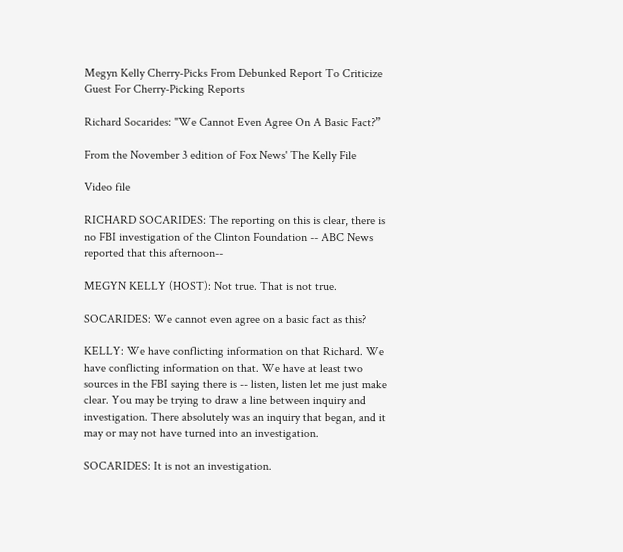Megyn Kelly Cherry-Picks From Debunked Report To Criticize Guest For Cherry-Picking Reports

Richard Socarides: "We Cannot Even Agree On A Basic Fact?”

From the November 3 edition of Fox News' The Kelly File

Video file

RICHARD SOCARIDES: The reporting on this is clear, there is no FBI investigation of the Clinton Foundation -- ABC News reported that this afternoon--

MEGYN KELLY (HOST): Not true. That is not true.

SOCARIDES: We cannot even agree on a basic fact as this?

KELLY: We have conflicting information on that Richard. We have conflicting information on that. We have at least two sources in the FBI saying there is -- listen, listen let me just make clear. You may be trying to draw a line between inquiry and investigation. There absolutely was an inquiry that began, and it may or may not have turned into an investigation.

SOCARIDES: It is not an investigation.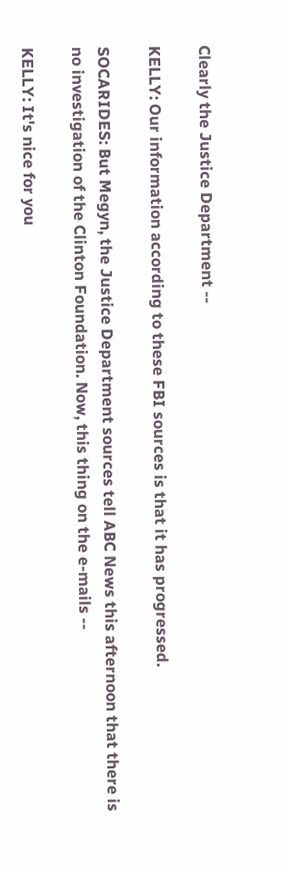Clearly the Justice Department --

KELLY: Our information according to these FBI sources is that it has progressed.

SOCARIDES: But Megyn, the Justice Department sources tell ABC News this afternoon that there is no investigation of the Clinton Foundation. Now, this thing on the e-mails --

KELLY: It's nice for you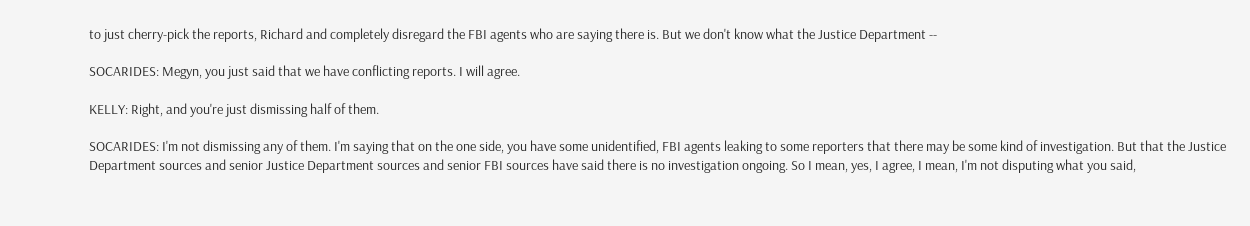to just cherry-pick the reports, Richard and completely disregard the FBI agents who are saying there is. But we don't know what the Justice Department --

SOCARIDES: Megyn, you just said that we have conflicting reports. I will agree.

KELLY: Right, and you're just dismissing half of them.

SOCARIDES: I'm not dismissing any of them. I'm saying that on the one side, you have some unidentified, FBI agents leaking to some reporters that there may be some kind of investigation. But that the Justice Department sources and senior Justice Department sources and senior FBI sources have said there is no investigation ongoing. So I mean, yes, I agree, I mean, I'm not disputing what you said,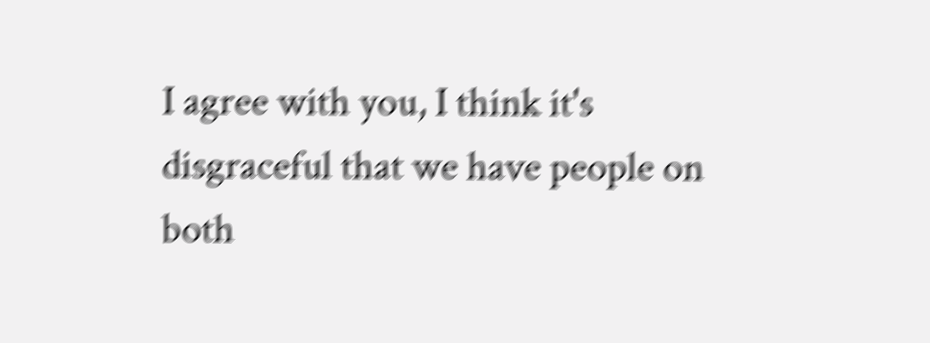I agree with you, I think it's disgraceful that we have people on both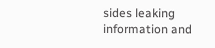sides leaking information and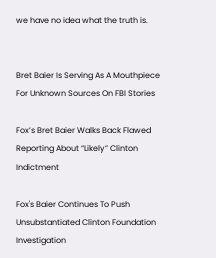we have no idea what the truth is.


Bret Baier Is Serving As A Mouthpiece For Unknown Sources On FBI Stories

Fox’s Bret Baier Walks Back Flawed Reporting About “Likely” Clinton Indictment

Fox's Baier Continues To Push Unsubstantiated Clinton Foundation Investigation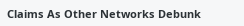Claims As Other Networks Debunk